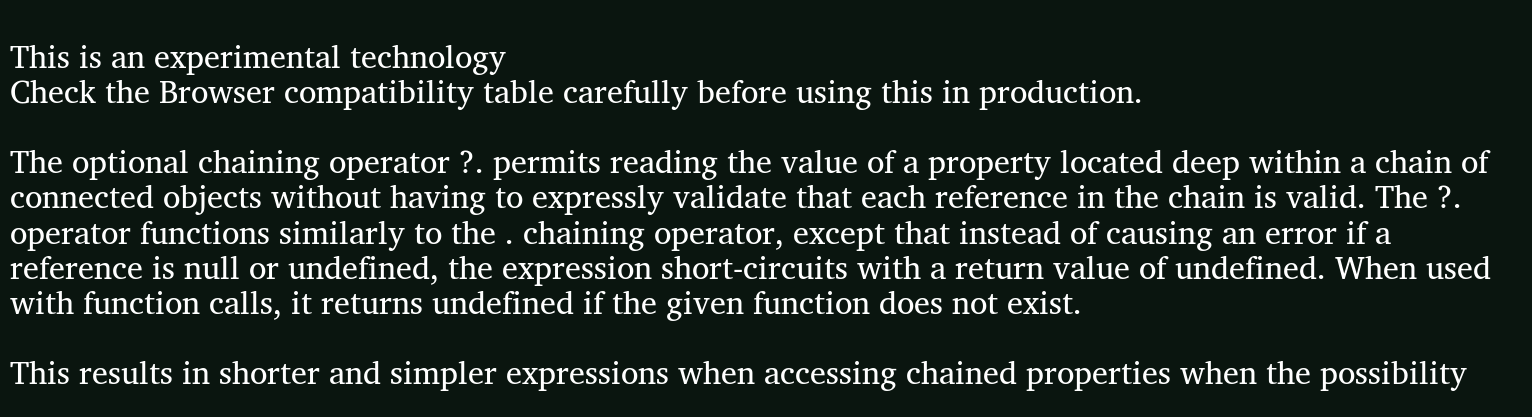This is an experimental technology
Check the Browser compatibility table carefully before using this in production.

The optional chaining operator ?. permits reading the value of a property located deep within a chain of connected objects without having to expressly validate that each reference in the chain is valid. The ?. operator functions similarly to the . chaining operator, except that instead of causing an error if a reference is null or undefined, the expression short-circuits with a return value of undefined. When used with function calls, it returns undefined if the given function does not exist.

This results in shorter and simpler expressions when accessing chained properties when the possibility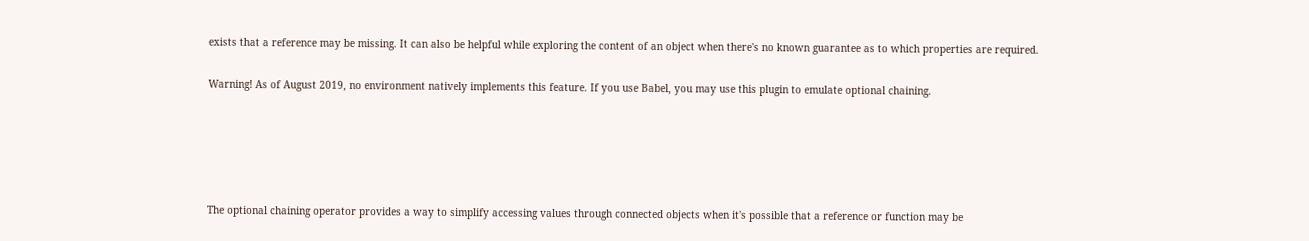exists that a reference may be missing. It can also be helpful while exploring the content of an object when there's no known guarantee as to which properties are required.

Warning! As of August 2019, no environment natively implements this feature. If you use Babel, you may use this plugin to emulate optional chaining.





The optional chaining operator provides a way to simplify accessing values through connected objects when it's possible that a reference or function may be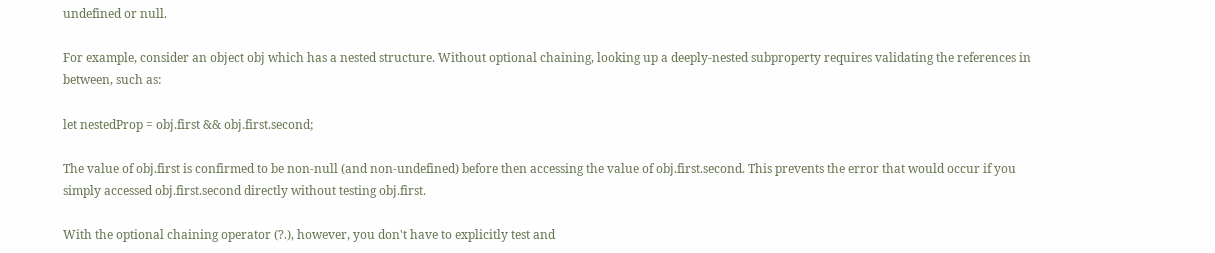undefined or null.

For example, consider an object obj which has a nested structure. Without optional chaining, looking up a deeply-nested subproperty requires validating the references in between, such as:

let nestedProp = obj.first && obj.first.second;

The value of obj.first is confirmed to be non-null (and non-undefined) before then accessing the value of obj.first.second. This prevents the error that would occur if you simply accessed obj.first.second directly without testing obj.first.

With the optional chaining operator (?.), however, you don't have to explicitly test and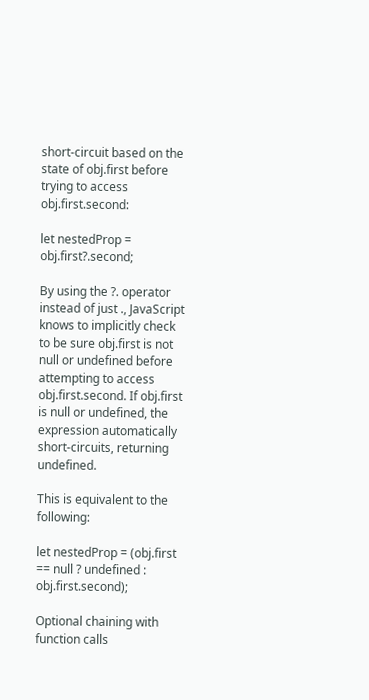short-circuit based on the state of obj.first before trying to access obj.first.second:

let nestedProp = obj.first?.second;

By using the ?. operator instead of just ., JavaScript knows to implicitly check to be sure obj.first is not null or undefined before attempting to access obj.first.second. If obj.first is null or undefined, the expression automatically short-circuits, returning undefined.

This is equivalent to the following:

let nestedProp = (obj.first == null ? undefined : obj.first.second);

Optional chaining with function calls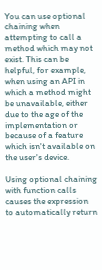You can use optional chaining when attempting to call a method which may not exist. This can be helpful, for example, when using an API in which a method might be unavailable, either due to the age of the implementation or because of a feature which isn't available on the user's device.

Using optional chaining with function calls causes the expression to automatically return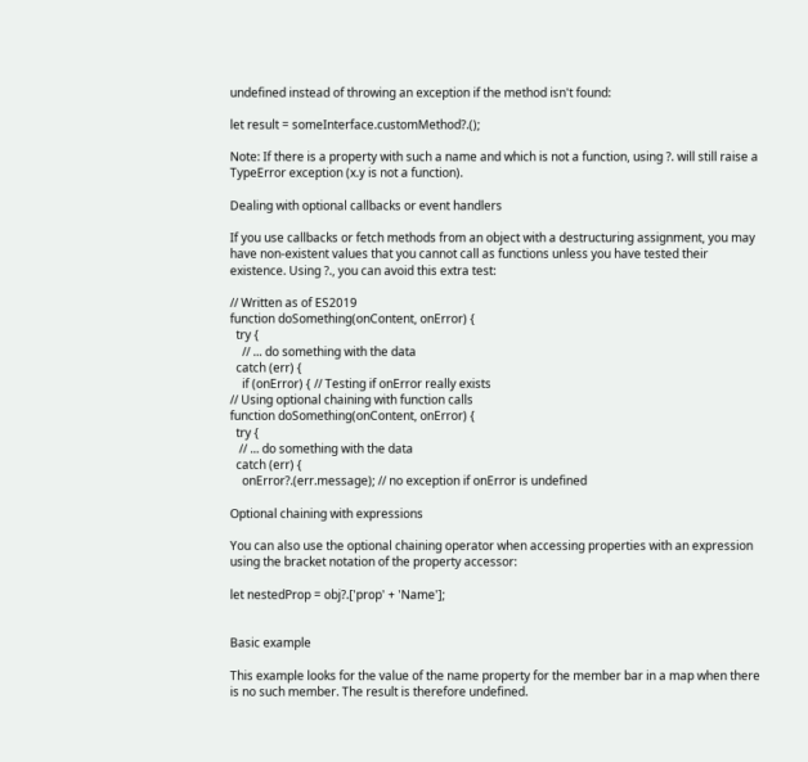undefined instead of throwing an exception if the method isn't found:

let result = someInterface.customMethod?.();

Note: If there is a property with such a name and which is not a function, using ?. will still raise a TypeError exception (x.y is not a function).

Dealing with optional callbacks or event handlers

If you use callbacks or fetch methods from an object with a destructuring assignment, you may have non-existent values that you cannot call as functions unless you have tested their existence. Using ?., you can avoid this extra test:

// Written as of ES2019
function doSomething(onContent, onError) {
  try {
    // ... do something with the data
  catch (err) {
    if (onError) { // Testing if onError really exists
// Using optional chaining with function calls
function doSomething(onContent, onError) {
  try {
   // ... do something with the data
  catch (err) {
    onError?.(err.message); // no exception if onError is undefined

Optional chaining with expressions

You can also use the optional chaining operator when accessing properties with an expression using the bracket notation of the property accessor:

let nestedProp = obj?.['prop' + 'Name'];


Basic example

This example looks for the value of the name property for the member bar in a map when there is no such member. The result is therefore undefined.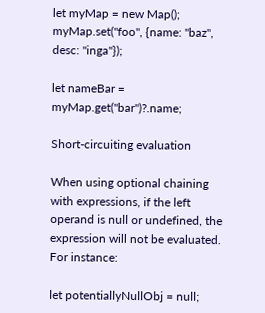let myMap = new Map();
myMap.set("foo", {name: "baz", desc: "inga"});

let nameBar = myMap.get("bar")?.name;

Short-circuiting evaluation

When using optional chaining with expressions, if the left operand is null or undefined, the expression will not be evaluated. For instance:

let potentiallyNullObj = null;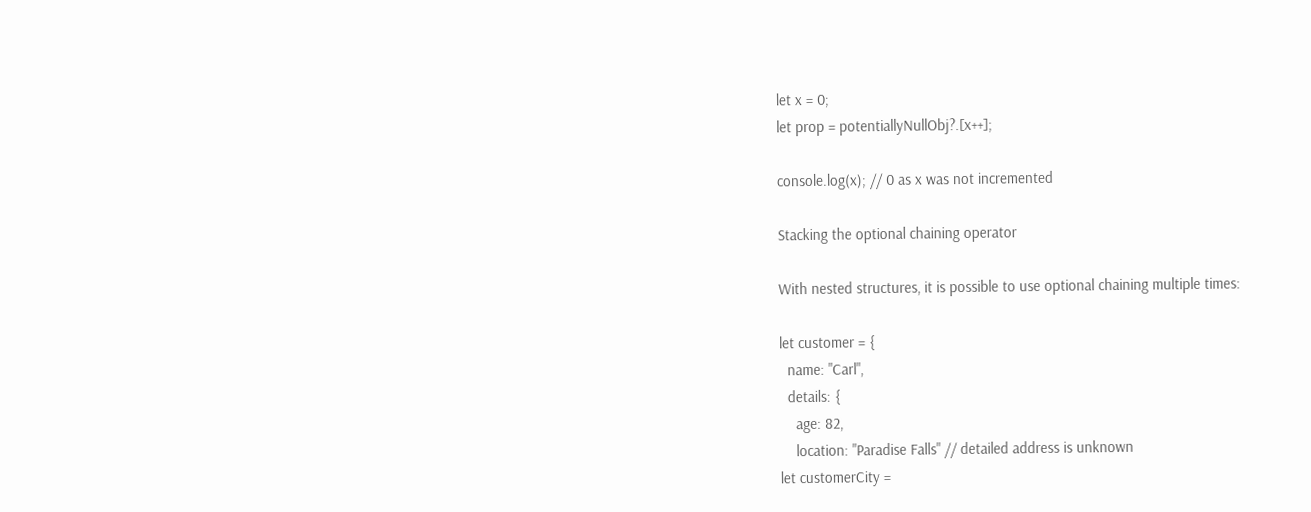let x = 0;
let prop = potentiallyNullObj?.[x++];

console.log(x); // 0 as x was not incremented

Stacking the optional chaining operator

With nested structures, it is possible to use optional chaining multiple times:

let customer = {
  name: "Carl",
  details: {
    age: 82,
    location: "Paradise Falls" // detailed address is unknown
let customerCity =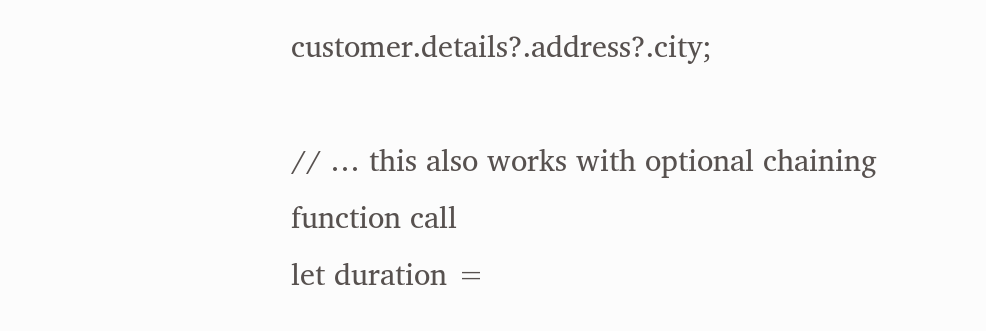customer.details?.address?.city;

// … this also works with optional chaining function call
let duration =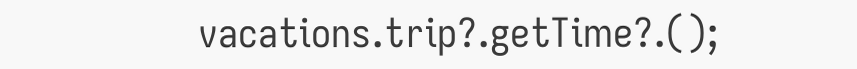vacations.trip?.getTime?.();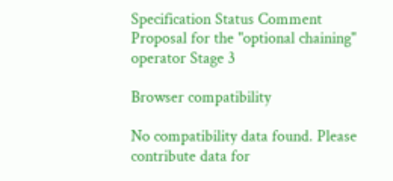Specification Status Comment
Proposal for the "optional chaining" operator Stage 3

Browser compatibility

No compatibility data found. Please contribute data for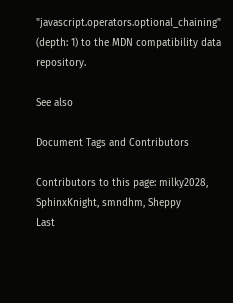"javascript.operators.optional_chaining" (depth: 1) to the MDN compatibility data repository.

See also

Document Tags and Contributors

Contributors to this page: milky2028, SphinxKnight, smndhm, Sheppy
Last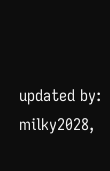updated by: milky2028,